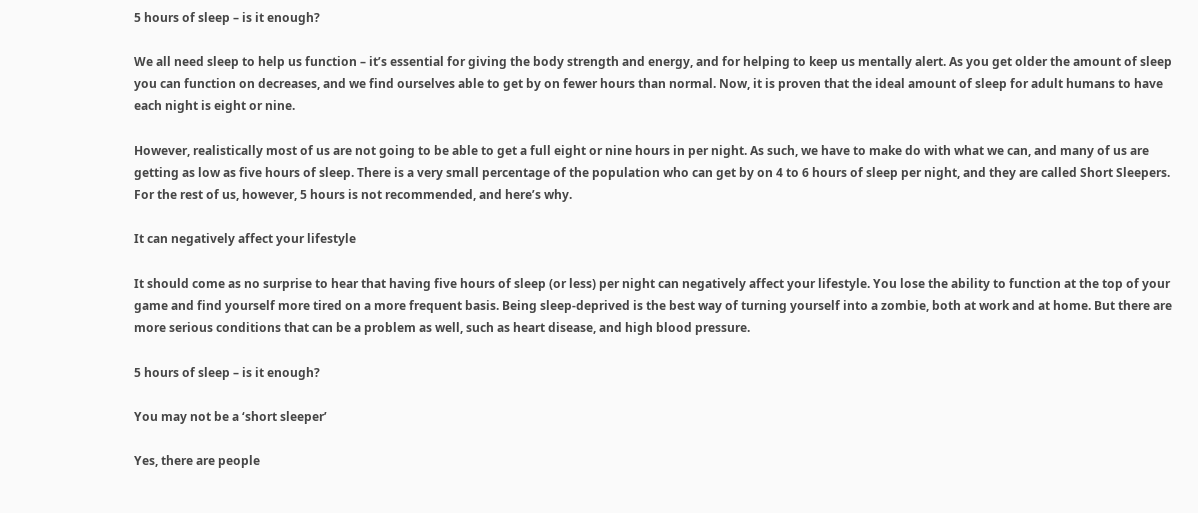5 hours of sleep – is it enough?

We all need sleep to help us function – it’s essential for giving the body strength and energy, and for helping to keep us mentally alert. As you get older the amount of sleep you can function on decreases, and we find ourselves able to get by on fewer hours than normal. Now, it is proven that the ideal amount of sleep for adult humans to have each night is eight or nine.

However, realistically most of us are not going to be able to get a full eight or nine hours in per night. As such, we have to make do with what we can, and many of us are getting as low as five hours of sleep. There is a very small percentage of the population who can get by on 4 to 6 hours of sleep per night, and they are called Short Sleepers. For the rest of us, however, 5 hours is not recommended, and here’s why.

It can negatively affect your lifestyle

It should come as no surprise to hear that having five hours of sleep (or less) per night can negatively affect your lifestyle. You lose the ability to function at the top of your game and find yourself more tired on a more frequent basis. Being sleep-deprived is the best way of turning yourself into a zombie, both at work and at home. But there are more serious conditions that can be a problem as well, such as heart disease, and high blood pressure.

5 hours of sleep – is it enough?

You may not be a ‘short sleeper’

Yes, there are people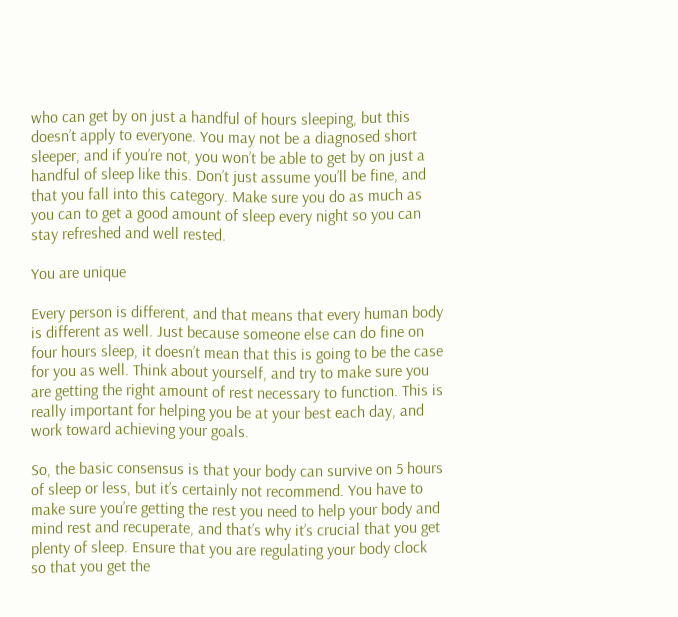who can get by on just a handful of hours sleeping, but this doesn’t apply to everyone. You may not be a diagnosed short sleeper, and if you’re not, you won’t be able to get by on just a handful of sleep like this. Don’t just assume you’ll be fine, and that you fall into this category. Make sure you do as much as you can to get a good amount of sleep every night so you can stay refreshed and well rested.

You are unique

Every person is different, and that means that every human body is different as well. Just because someone else can do fine on four hours sleep, it doesn’t mean that this is going to be the case for you as well. Think about yourself, and try to make sure you are getting the right amount of rest necessary to function. This is really important for helping you be at your best each day, and work toward achieving your goals.

So, the basic consensus is that your body can survive on 5 hours of sleep or less, but it’s certainly not recommend. You have to make sure you’re getting the rest you need to help your body and mind rest and recuperate, and that’s why it’s crucial that you get plenty of sleep. Ensure that you are regulating your body clock so that you get the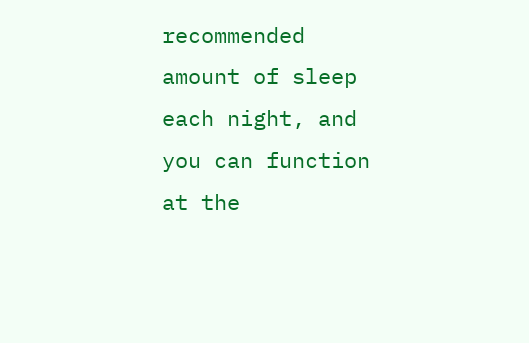recommended amount of sleep each night, and you can function at the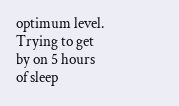optimum level. Trying to get by on 5 hours of sleep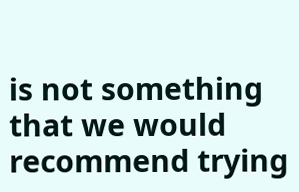is not something that we would recommend trying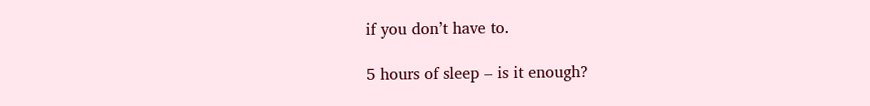if you don’t have to.

5 hours of sleep – is it enough?